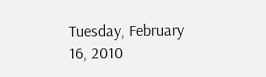Tuesday, February 16, 2010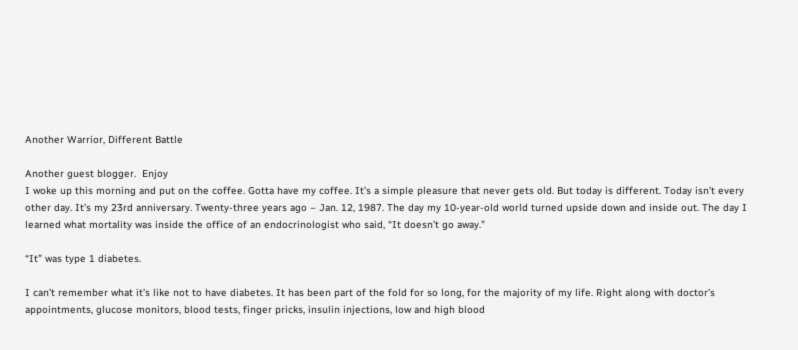Another Warrior, Different Battle

Another guest blogger.  Enjoy
I woke up this morning and put on the coffee. Gotta have my coffee. It’s a simple pleasure that never gets old. But today is different. Today isn’t every other day. It’s my 23rd anniversary. Twenty-three years ago – Jan. 12, 1987. The day my 10-year-old world turned upside down and inside out. The day I learned what mortality was inside the office of an endocrinologist who said, “It doesn’t go away.”

“It” was type 1 diabetes.

I can’t remember what it’s like not to have diabetes. It has been part of the fold for so long, for the majority of my life. Right along with doctor’s appointments, glucose monitors, blood tests, finger pricks, insulin injections, low and high blood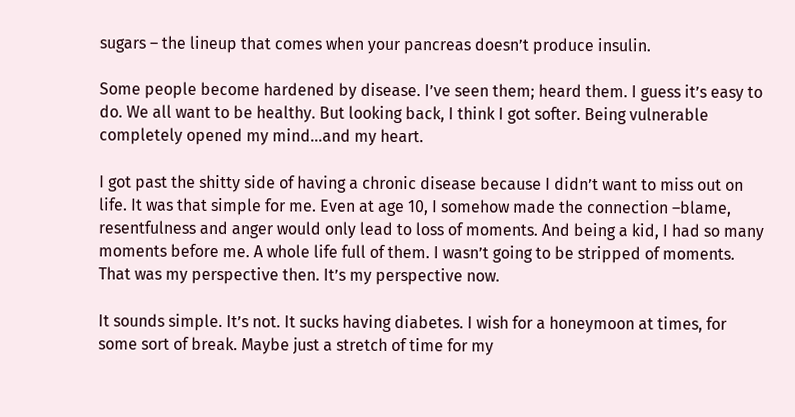sugars – the lineup that comes when your pancreas doesn’t produce insulin.

Some people become hardened by disease. I’ve seen them; heard them. I guess it’s easy to do. We all want to be healthy. But looking back, I think I got softer. Being vulnerable completely opened my mind…and my heart.

I got past the shitty side of having a chronic disease because I didn’t want to miss out on life. It was that simple for me. Even at age 10, I somehow made the connection –blame, resentfulness and anger would only lead to loss of moments. And being a kid, I had so many moments before me. A whole life full of them. I wasn’t going to be stripped of moments. That was my perspective then. It’s my perspective now.

It sounds simple. It’s not. It sucks having diabetes. I wish for a honeymoon at times, for some sort of break. Maybe just a stretch of time for my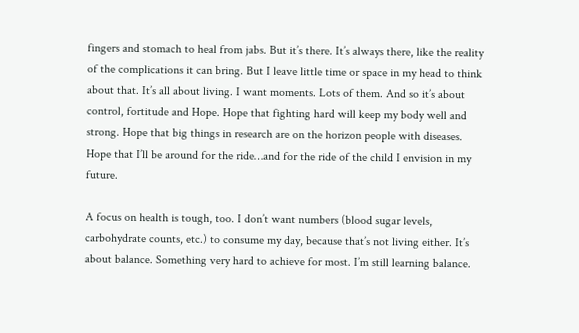fingers and stomach to heal from jabs. But it’s there. It’s always there, like the reality of the complications it can bring. But I leave little time or space in my head to think about that. It’s all about living. I want moments. Lots of them. And so it’s about control, fortitude and Hope. Hope that fighting hard will keep my body well and strong. Hope that big things in research are on the horizon people with diseases. Hope that I’ll be around for the ride…and for the ride of the child I envision in my future.

A focus on health is tough, too. I don’t want numbers (blood sugar levels, carbohydrate counts, etc.) to consume my day, because that’s not living either. It’s about balance. Something very hard to achieve for most. I’m still learning balance.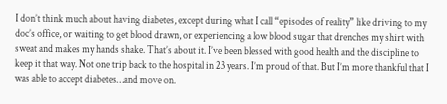I don’t think much about having diabetes, except during what I call “episodes of reality” like driving to my doc’s office, or waiting to get blood drawn, or experiencing a low blood sugar that drenches my shirt with sweat and makes my hands shake. That’s about it. I’ve been blessed with good health and the discipline to keep it that way. Not one trip back to the hospital in 23 years. I’m proud of that. But I’m more thankful that I was able to accept diabetes…and move on.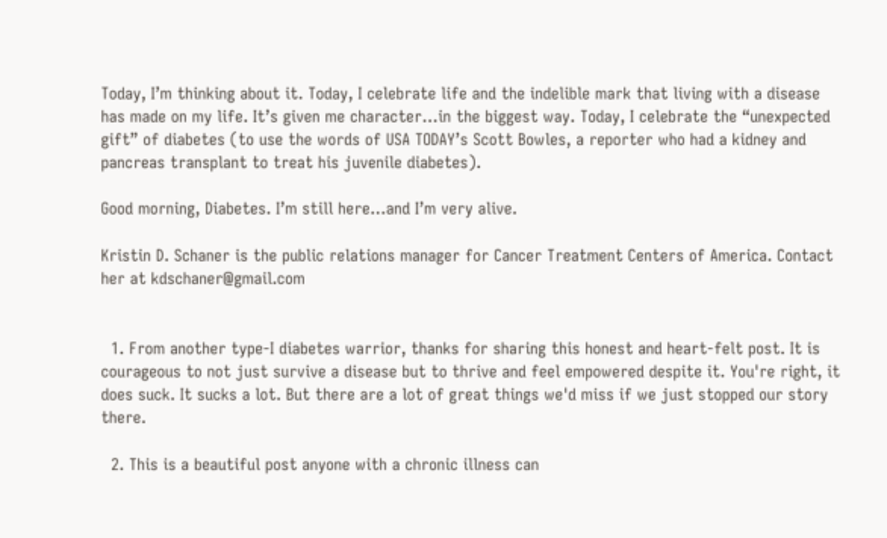Today, I’m thinking about it. Today, I celebrate life and the indelible mark that living with a disease has made on my life. It’s given me character…in the biggest way. Today, I celebrate the “unexpected gift” of diabetes (to use the words of USA TODAY’s Scott Bowles, a reporter who had a kidney and pancreas transplant to treat his juvenile diabetes).

Good morning, Diabetes. I’m still here…and I’m very alive.

Kristin D. Schaner is the public relations manager for Cancer Treatment Centers of America. Contact her at kdschaner@gmail.com


  1. From another type-I diabetes warrior, thanks for sharing this honest and heart-felt post. It is courageous to not just survive a disease but to thrive and feel empowered despite it. You're right, it does suck. It sucks a lot. But there are a lot of great things we'd miss if we just stopped our story there.

  2. This is a beautiful post anyone with a chronic illness can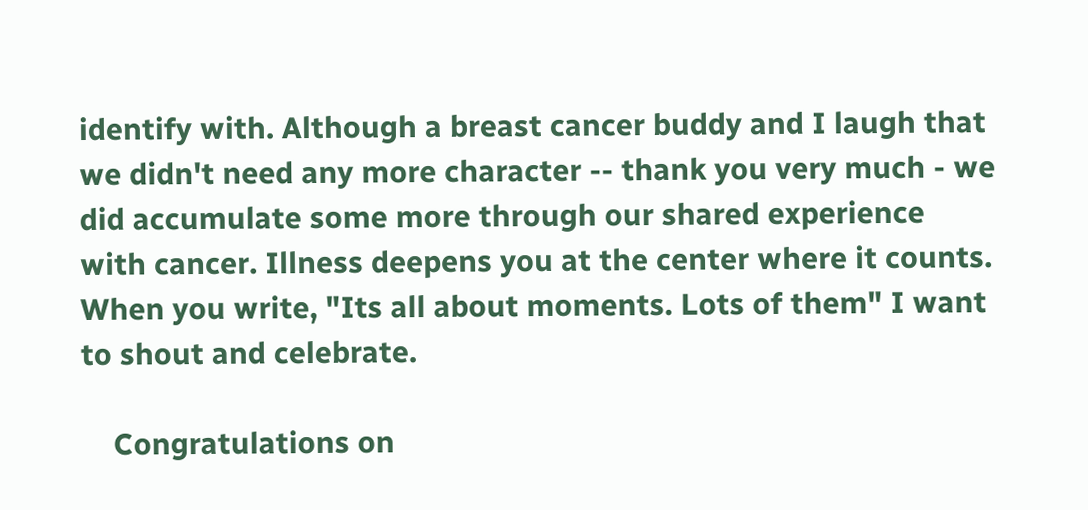identify with. Although a breast cancer buddy and I laugh that we didn't need any more character -- thank you very much - we did accumulate some more through our shared experience with cancer. Illness deepens you at the center where it counts. When you write, "Its all about moments. Lots of them" I want to shout and celebrate.

    Congratulations on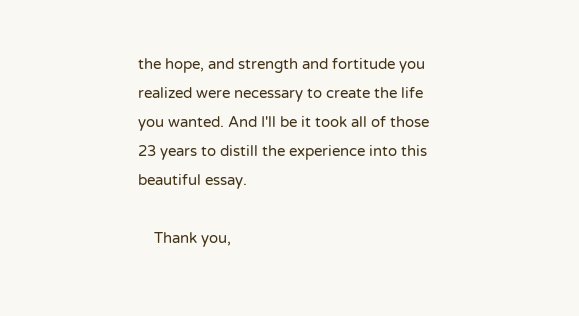the hope, and strength and fortitude you realized were necessary to create the life you wanted. And I'll be it took all of those 23 years to distill the experience into this beautiful essay.

    Thank you,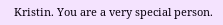Kristin. You are a very special person.